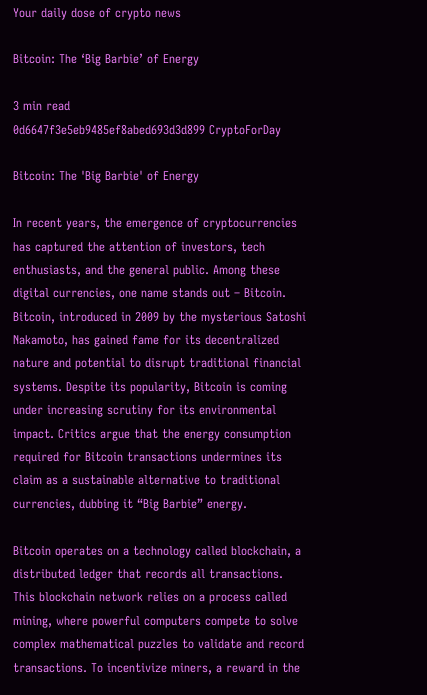Your daily dose of crypto news

Bitcoin: The ‘Big Barbie’ of Energy

3 min read
0d6647f3e5eb9485ef8abed693d3d899 CryptoForDay

Bitcoin: The 'Big Barbie' of Energy

In recent years, the emergence of cryptocurrencies has captured the attention of investors, tech enthusiasts, and the general public. Among these digital currencies, one name stands out – Bitcoin. Bitcoin, introduced in 2009 by the mysterious Satoshi Nakamoto, has gained fame for its decentralized nature and potential to disrupt traditional financial systems. Despite its popularity, Bitcoin is coming under increasing scrutiny for its environmental impact. Critics argue that the energy consumption required for Bitcoin transactions undermines its claim as a sustainable alternative to traditional currencies, dubbing it “Big Barbie” energy.

Bitcoin operates on a technology called blockchain, a distributed ledger that records all transactions. This blockchain network relies on a process called mining, where powerful computers compete to solve complex mathematical puzzles to validate and record transactions. To incentivize miners, a reward in the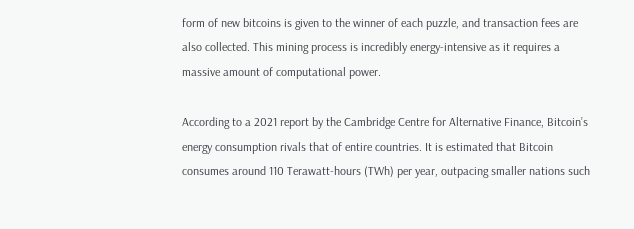form of new bitcoins is given to the winner of each puzzle, and transaction fees are also collected. This mining process is incredibly energy-intensive as it requires a massive amount of computational power.

According to a 2021 report by the Cambridge Centre for Alternative Finance, Bitcoin’s energy consumption rivals that of entire countries. It is estimated that Bitcoin consumes around 110 Terawatt-hours (TWh) per year, outpacing smaller nations such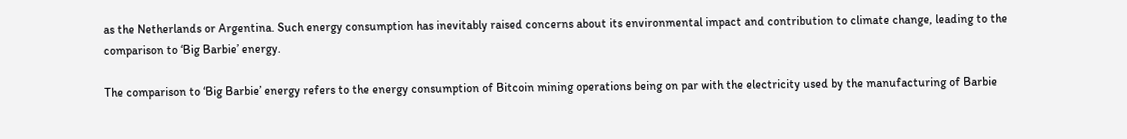as the Netherlands or Argentina. Such energy consumption has inevitably raised concerns about its environmental impact and contribution to climate change, leading to the comparison to ‘Big Barbie’ energy.

The comparison to ‘Big Barbie’ energy refers to the energy consumption of Bitcoin mining operations being on par with the electricity used by the manufacturing of Barbie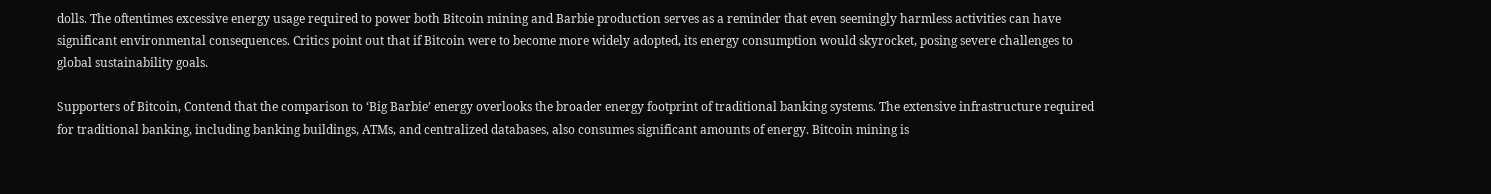dolls. The oftentimes excessive energy usage required to power both Bitcoin mining and Barbie production serves as a reminder that even seemingly harmless activities can have significant environmental consequences. Critics point out that if Bitcoin were to become more widely adopted, its energy consumption would skyrocket, posing severe challenges to global sustainability goals.

Supporters of Bitcoin, Contend that the comparison to ‘Big Barbie’ energy overlooks the broader energy footprint of traditional banking systems. The extensive infrastructure required for traditional banking, including banking buildings, ATMs, and centralized databases, also consumes significant amounts of energy. Bitcoin mining is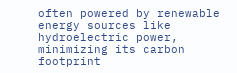often powered by renewable energy sources like hydroelectric power, minimizing its carbon footprint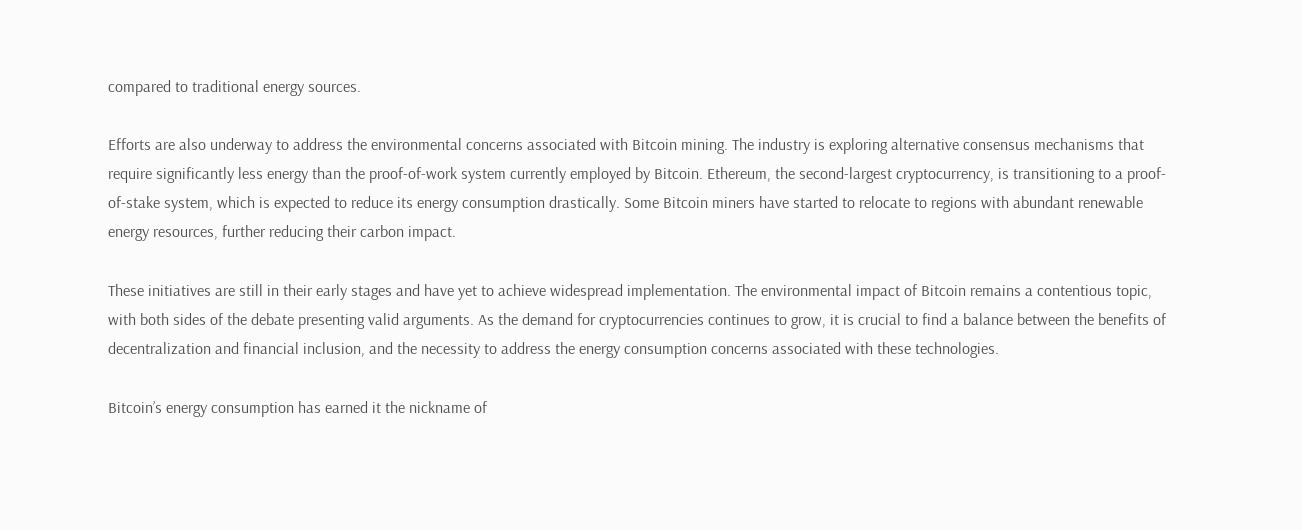compared to traditional energy sources.

Efforts are also underway to address the environmental concerns associated with Bitcoin mining. The industry is exploring alternative consensus mechanisms that require significantly less energy than the proof-of-work system currently employed by Bitcoin. Ethereum, the second-largest cryptocurrency, is transitioning to a proof-of-stake system, which is expected to reduce its energy consumption drastically. Some Bitcoin miners have started to relocate to regions with abundant renewable energy resources, further reducing their carbon impact.

These initiatives are still in their early stages and have yet to achieve widespread implementation. The environmental impact of Bitcoin remains a contentious topic, with both sides of the debate presenting valid arguments. As the demand for cryptocurrencies continues to grow, it is crucial to find a balance between the benefits of decentralization and financial inclusion, and the necessity to address the energy consumption concerns associated with these technologies.

Bitcoin’s energy consumption has earned it the nickname of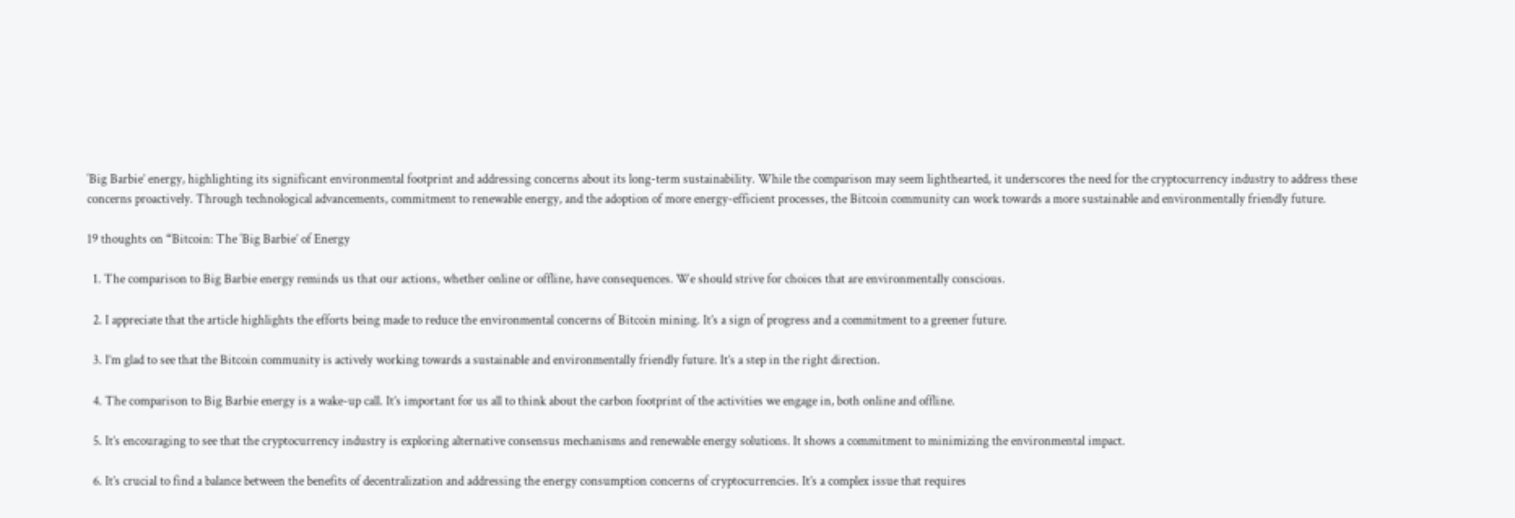‘Big Barbie’ energy, highlighting its significant environmental footprint and addressing concerns about its long-term sustainability. While the comparison may seem lighthearted, it underscores the need for the cryptocurrency industry to address these concerns proactively. Through technological advancements, commitment to renewable energy, and the adoption of more energy-efficient processes, the Bitcoin community can work towards a more sustainable and environmentally friendly future.

19 thoughts on “Bitcoin: The ‘Big Barbie’ of Energy

  1. The comparison to Big Barbie energy reminds us that our actions, whether online or offline, have consequences. We should strive for choices that are environmentally conscious.

  2. I appreciate that the article highlights the efforts being made to reduce the environmental concerns of Bitcoin mining. It’s a sign of progress and a commitment to a greener future.

  3. I’m glad to see that the Bitcoin community is actively working towards a sustainable and environmentally friendly future. It’s a step in the right direction.

  4. The comparison to Big Barbie energy is a wake-up call. It’s important for us all to think about the carbon footprint of the activities we engage in, both online and offline.

  5. It’s encouraging to see that the cryptocurrency industry is exploring alternative consensus mechanisms and renewable energy solutions. It shows a commitment to minimizing the environmental impact.

  6. It’s crucial to find a balance between the benefits of decentralization and addressing the energy consumption concerns of cryptocurrencies. It’s a complex issue that requires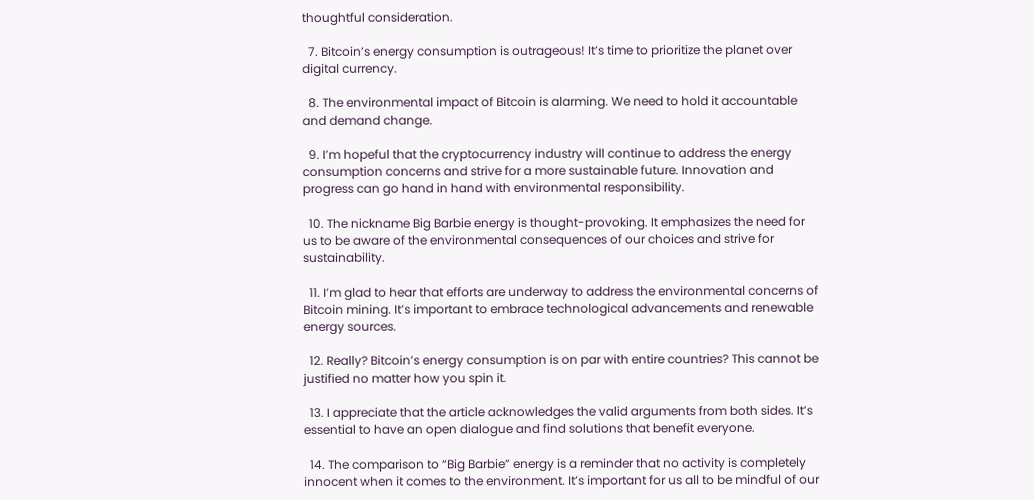thoughtful consideration.

  7. Bitcoin’s energy consumption is outrageous! It’s time to prioritize the planet over digital currency.

  8. The environmental impact of Bitcoin is alarming. We need to hold it accountable and demand change.

  9. I’m hopeful that the cryptocurrency industry will continue to address the energy consumption concerns and strive for a more sustainable future. Innovation and progress can go hand in hand with environmental responsibility.

  10. The nickname Big Barbie energy is thought-provoking. It emphasizes the need for us to be aware of the environmental consequences of our choices and strive for sustainability.

  11. I’m glad to hear that efforts are underway to address the environmental concerns of Bitcoin mining. It’s important to embrace technological advancements and renewable energy sources.

  12. Really? Bitcoin’s energy consumption is on par with entire countries? This cannot be justified no matter how you spin it.

  13. I appreciate that the article acknowledges the valid arguments from both sides. It’s essential to have an open dialogue and find solutions that benefit everyone.

  14. The comparison to “Big Barbie” energy is a reminder that no activity is completely innocent when it comes to the environment. It’s important for us all to be mindful of our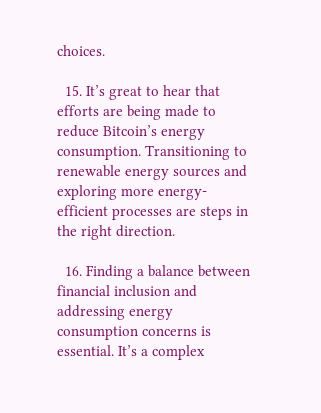choices.

  15. It’s great to hear that efforts are being made to reduce Bitcoin’s energy consumption. Transitioning to renewable energy sources and exploring more energy-efficient processes are steps in the right direction.

  16. Finding a balance between financial inclusion and addressing energy consumption concerns is essential. It’s a complex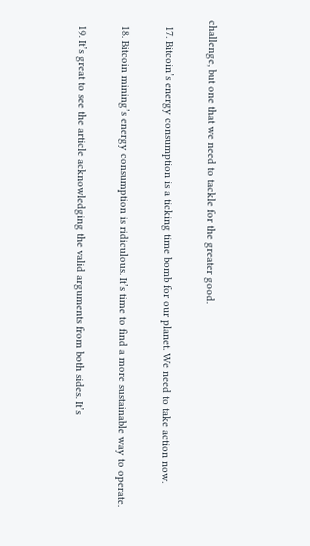challenge, but one that we need to tackle for the greater good.

  17. Bitcoin’s energy consumption is a ticking time bomb for our planet. We need to take action now.

  18. Bitcoin mining’s energy consumption is ridiculous. It’s time to find a more sustainable way to operate.

  19. It’s great to see the article acknowledging the valid arguments from both sides. It’s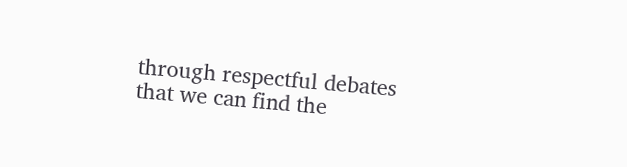through respectful debates that we can find the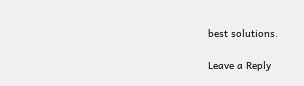best solutions.

Leave a Reply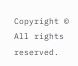Copyright © All rights reserved.